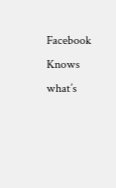Facebook Knows what’s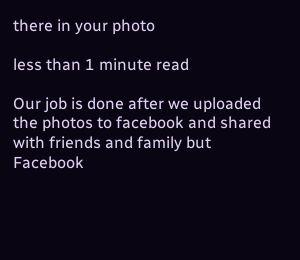there in your photo

less than 1 minute read

Our job is done after we uploaded the photos to facebook and shared with friends and family but Facebook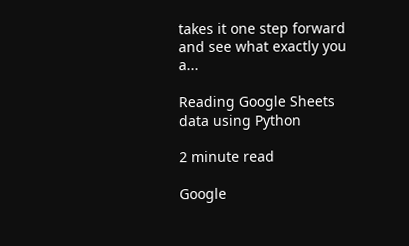takes it one step forward and see what exactly you a...

Reading Google Sheets data using Python

2 minute read

Google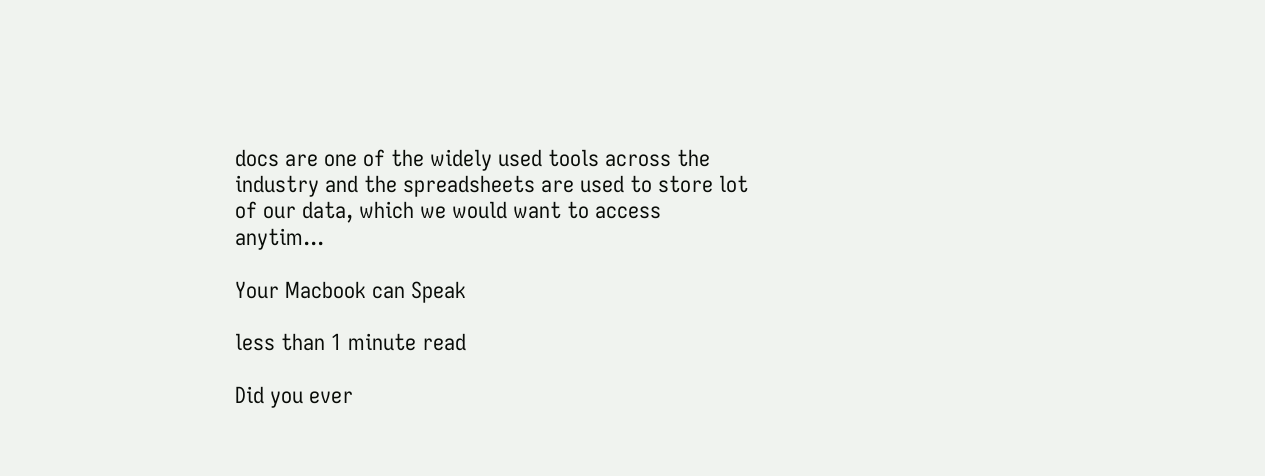docs are one of the widely used tools across the industry and the spreadsheets are used to store lot of our data, which we would want to access anytim...

Your Macbook can Speak

less than 1 minute read

Did you ever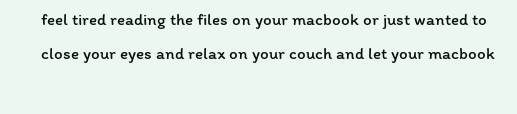feel tired reading the files on your macbook or just wanted to close your eyes and relax on your couch and let your macbook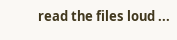read the files loud ...